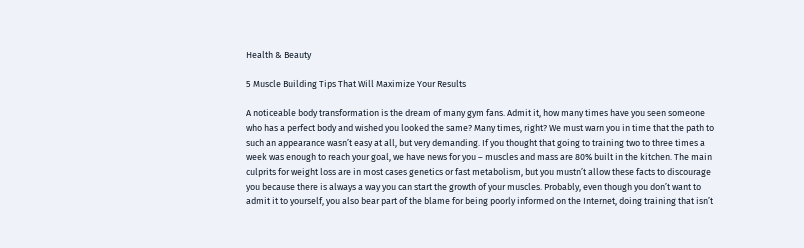Health & Beauty

5 Muscle Building Tips That Will Maximize Your Results

A noticeable body transformation is the dream of many gym fans. Admit it, how many times have you seen someone who has a perfect body and wished you looked the same? Many times, right? We must warn you in time that the path to such an appearance wasn’t easy at all, but very demanding. If you thought that going to training two to three times a week was enough to reach your goal, we have news for you – muscles and mass are 80% built in the kitchen. The main culprits for weight loss are in most cases genetics or fast metabolism, but you mustn’t allow these facts to discourage you because there is always a way you can start the growth of your muscles. Probably, even though you don’t want to admit it to yourself, you also bear part of the blame for being poorly informed on the Internet, doing training that isn’t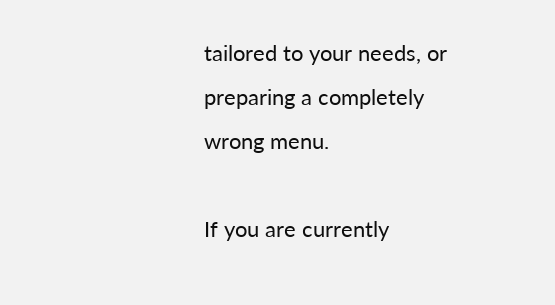tailored to your needs, or preparing a completely wrong menu.

If you are currently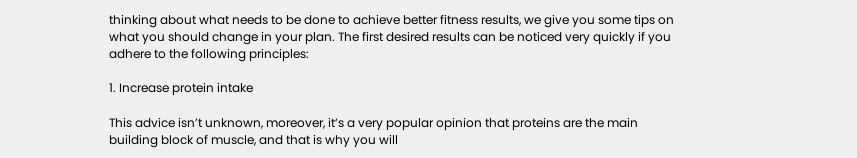thinking about what needs to be done to achieve better fitness results, we give you some tips on what you should change in your plan. The first desired results can be noticed very quickly if you adhere to the following principles:

1. Increase protein intake

This advice isn’t unknown, moreover, it’s a very popular opinion that proteins are the main building block of muscle, and that is why you will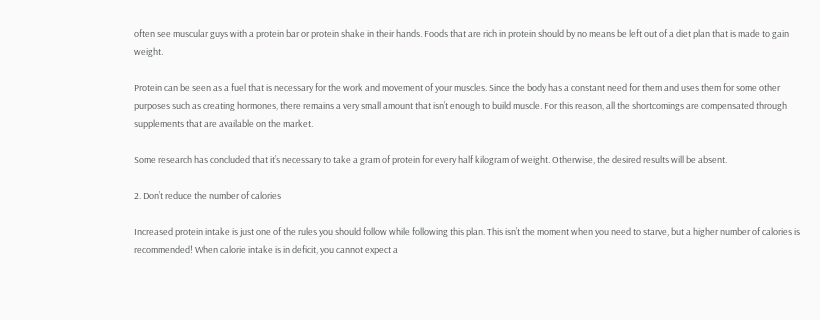often see muscular guys with a protein bar or protein shake in their hands. Foods that are rich in protein should by no means be left out of a diet plan that is made to gain weight.

Protein can be seen as a fuel that is necessary for the work and movement of your muscles. Since the body has a constant need for them and uses them for some other purposes such as creating hormones, there remains a very small amount that isn’t enough to build muscle. For this reason, all the shortcomings are compensated through supplements that are available on the market.

Some research has concluded that it’s necessary to take a gram of protein for every half kilogram of weight. Otherwise, the desired results will be absent.

2. Don’t reduce the number of calories

Increased protein intake is just one of the rules you should follow while following this plan. This isn’t the moment when you need to starve, but a higher number of calories is recommended! When calorie intake is in deficit, you cannot expect a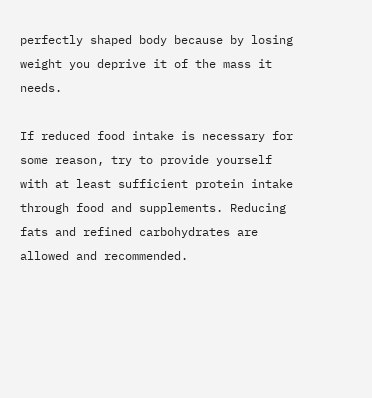perfectly shaped body because by losing weight you deprive it of the mass it needs.

If reduced food intake is necessary for some reason, try to provide yourself with at least sufficient protein intake through food and supplements. Reducing fats and refined carbohydrates are allowed and recommended.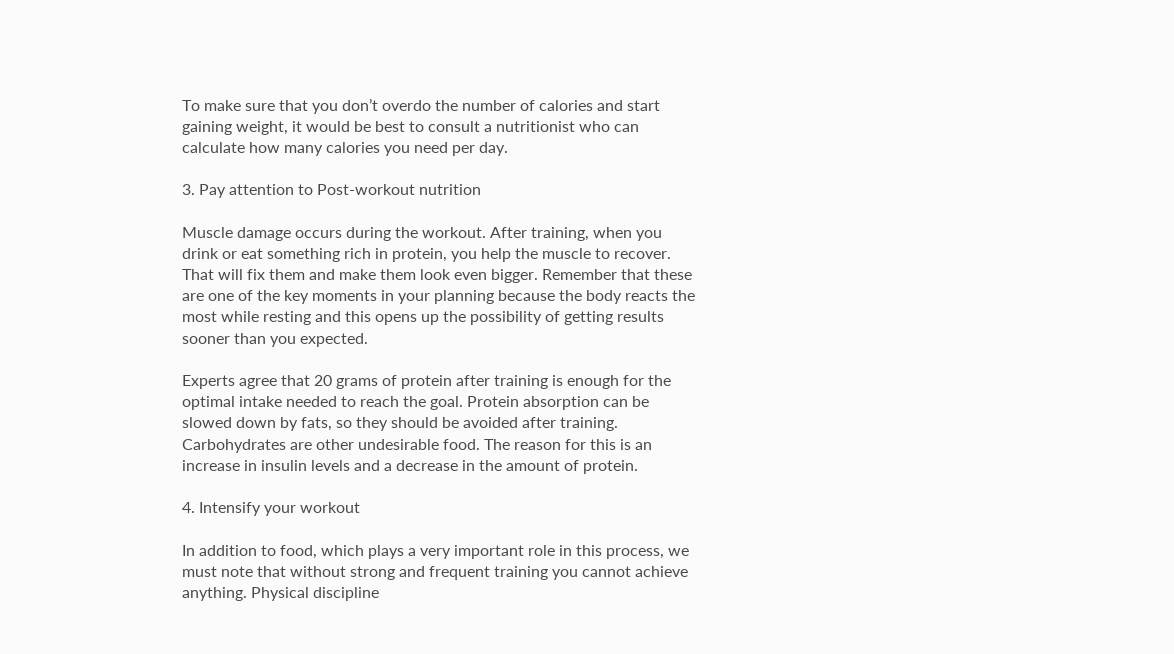To make sure that you don’t overdo the number of calories and start gaining weight, it would be best to consult a nutritionist who can calculate how many calories you need per day.

3. Pay attention to Post-workout nutrition

Muscle damage occurs during the workout. After training, when you drink or eat something rich in protein, you help the muscle to recover. That will fix them and make them look even bigger. Remember that these are one of the key moments in your planning because the body reacts the most while resting and this opens up the possibility of getting results sooner than you expected.

Experts agree that 20 grams of protein after training is enough for the optimal intake needed to reach the goal. Protein absorption can be slowed down by fats, so they should be avoided after training. Carbohydrates are other undesirable food. The reason for this is an increase in insulin levels and a decrease in the amount of protein.

4. Intensify your workout

In addition to food, which plays a very important role in this process, we must note that without strong and frequent training you cannot achieve anything. Physical discipline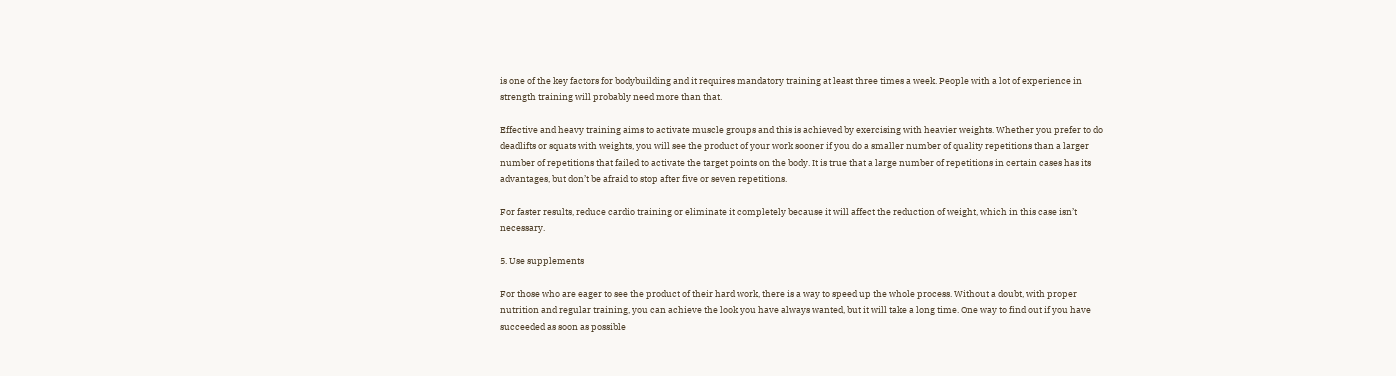is one of the key factors for bodybuilding and it requires mandatory training at least three times a week. People with a lot of experience in strength training will probably need more than that.

Effective and heavy training aims to activate muscle groups and this is achieved by exercising with heavier weights. Whether you prefer to do deadlifts or squats with weights, you will see the product of your work sooner if you do a smaller number of quality repetitions than a larger number of repetitions that failed to activate the target points on the body. It is true that a large number of repetitions in certain cases has its advantages, but don’t be afraid to stop after five or seven repetitions.

For faster results, reduce cardio training or eliminate it completely because it will affect the reduction of weight, which in this case isn’t necessary.

5. Use supplements

For those who are eager to see the product of their hard work, there is a way to speed up the whole process. Without a doubt, with proper nutrition and regular training, you can achieve the look you have always wanted, but it will take a long time. One way to find out if you have succeeded as soon as possible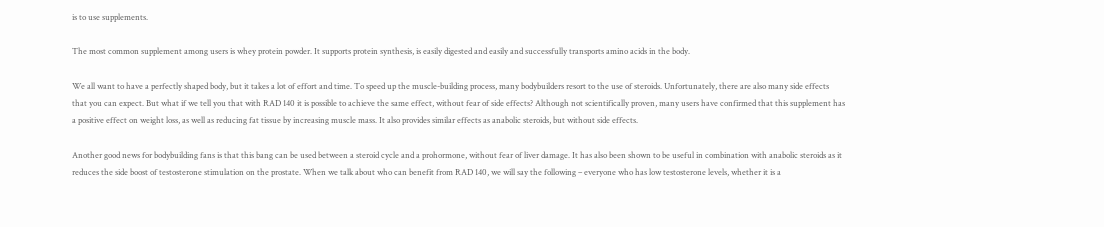is to use supplements.

The most common supplement among users is whey protein powder. It supports protein synthesis, is easily digested and easily and successfully transports amino acids in the body.

We all want to have a perfectly shaped body, but it takes a lot of effort and time. To speed up the muscle-building process, many bodybuilders resort to the use of steroids. Unfortunately, there are also many side effects that you can expect. But what if we tell you that with RAD 140 it is possible to achieve the same effect, without fear of side effects? Although not scientifically proven, many users have confirmed that this supplement has a positive effect on weight loss, as well as reducing fat tissue by increasing muscle mass. It also provides similar effects as anabolic steroids, but without side effects.

Another good news for bodybuilding fans is that this bang can be used between a steroid cycle and a prohormone, without fear of liver damage. It has also been shown to be useful in combination with anabolic steroids as it reduces the side boost of testosterone stimulation on the prostate. When we talk about who can benefit from RAD 140, we will say the following – everyone who has low testosterone levels, whether it is a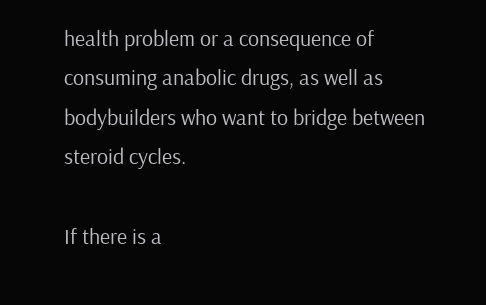health problem or a consequence of consuming anabolic drugs, as well as bodybuilders who want to bridge between steroid cycles.

If there is a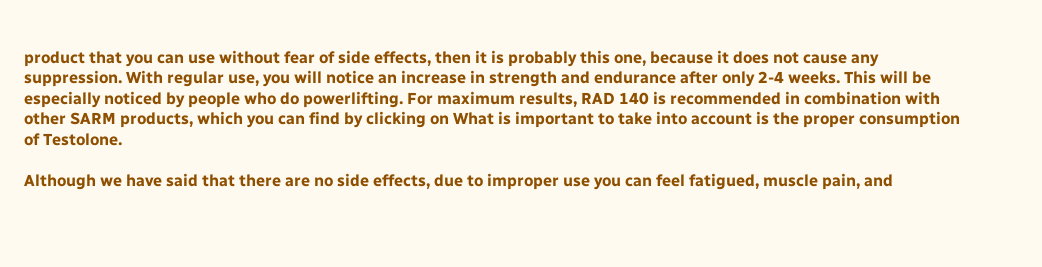product that you can use without fear of side effects, then it is probably this one, because it does not cause any suppression. With regular use, you will notice an increase in strength and endurance after only 2-4 weeks. This will be especially noticed by people who do powerlifting. For maximum results, RAD 140 is recommended in combination with other SARM products, which you can find by clicking on What is important to take into account is the proper consumption of Testolone.

Although we have said that there are no side effects, due to improper use you can feel fatigued, muscle pain, and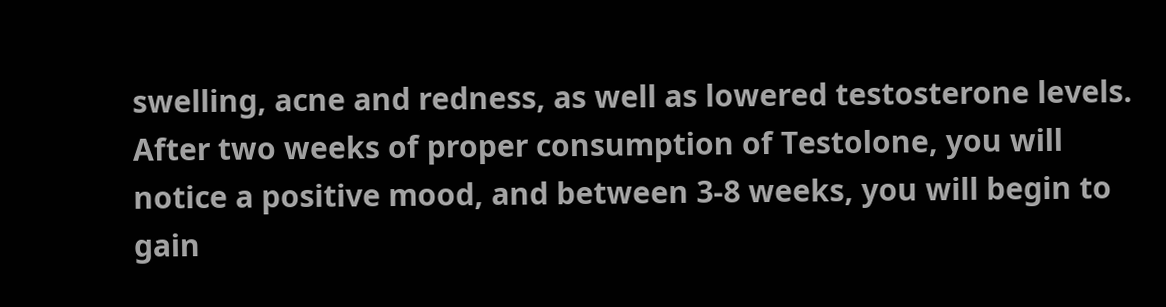swelling, acne and redness, as well as lowered testosterone levels. After two weeks of proper consumption of Testolone, you will notice a positive mood, and between 3-8 weeks, you will begin to gain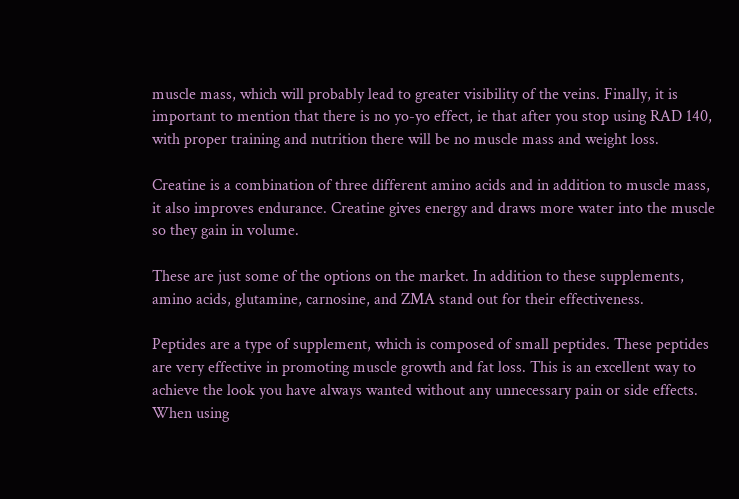muscle mass, which will probably lead to greater visibility of the veins. Finally, it is important to mention that there is no yo-yo effect, ie that after you stop using RAD 140, with proper training and nutrition there will be no muscle mass and weight loss.

Creatine is a combination of three different amino acids and in addition to muscle mass, it also improves endurance. Creatine gives energy and draws more water into the muscle so they gain in volume.

These are just some of the options on the market. In addition to these supplements, amino acids, glutamine, carnosine, and ZMA stand out for their effectiveness.

Peptides are a type of supplement, which is composed of small peptides. These peptides are very effective in promoting muscle growth and fat loss. This is an excellent way to achieve the look you have always wanted without any unnecessary pain or side effects. When using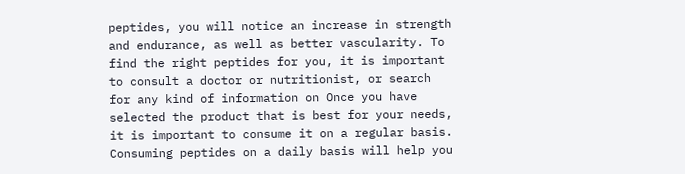peptides, you will notice an increase in strength and endurance, as well as better vascularity. To find the right peptides for you, it is important to consult a doctor or nutritionist, or search for any kind of information on Once you have selected the product that is best for your needs, it is important to consume it on a regular basis. Consuming peptides on a daily basis will help you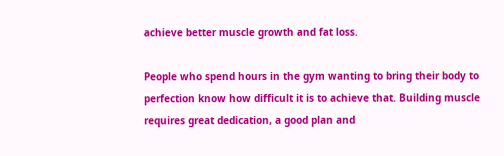achieve better muscle growth and fat loss.

People who spend hours in the gym wanting to bring their body to perfection know how difficult it is to achieve that. Building muscle requires great dedication, a good plan and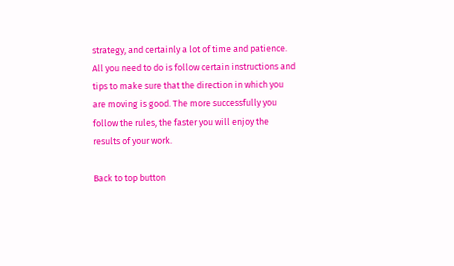strategy, and certainly a lot of time and patience. All you need to do is follow certain instructions and tips to make sure that the direction in which you are moving is good. The more successfully you follow the rules, the faster you will enjoy the results of your work.

Back to top button